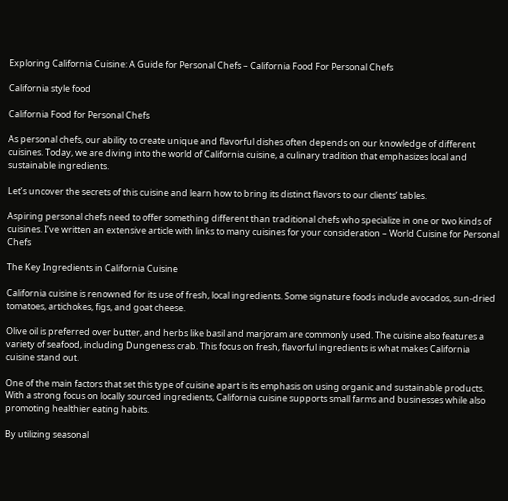Exploring California Cuisine: A Guide for Personal Chefs – California Food For Personal Chefs

California style food

California Food for Personal Chefs

As personal chefs, our ability to create unique and flavorful dishes often depends on our knowledge of different cuisines. Today, we are diving into the world of California cuisine, a culinary tradition that emphasizes local and sustainable ingredients.

Let’s uncover the secrets of this cuisine and learn how to bring its distinct flavors to our clients’ tables.

Aspiring personal chefs need to offer something different than traditional chefs who specialize in one or two kinds of cuisines. I’ve written an extensive article with links to many cuisines for your consideration – World Cuisine for Personal Chefs

The Key Ingredients in California Cuisine

California cuisine is renowned for its use of fresh, local ingredients. Some signature foods include avocados, sun-dried tomatoes, artichokes, figs, and goat cheese.

Olive oil is preferred over butter, and herbs like basil and marjoram are commonly used. The cuisine also features a variety of seafood, including Dungeness crab. This focus on fresh, flavorful ingredients is what makes California cuisine stand out.

One of the main factors that set this type of cuisine apart is its emphasis on using organic and sustainable products. With a strong focus on locally sourced ingredients, California cuisine supports small farms and businesses while also promoting healthier eating habits.

By utilizing seasonal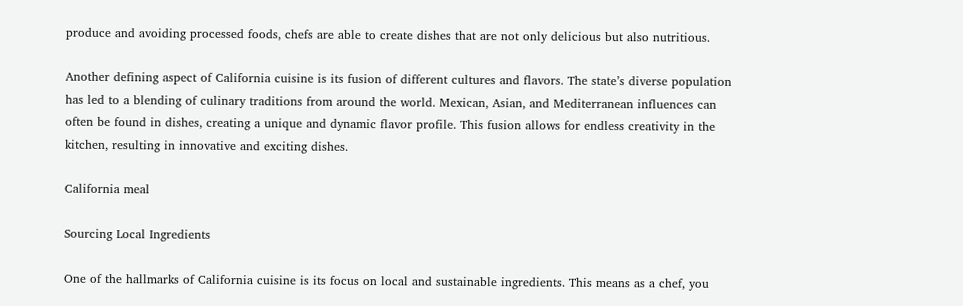produce and avoiding processed foods, chefs are able to create dishes that are not only delicious but also nutritious.

Another defining aspect of California cuisine is its fusion of different cultures and flavors. The state’s diverse population has led to a blending of culinary traditions from around the world. Mexican, Asian, and Mediterranean influences can often be found in dishes, creating a unique and dynamic flavor profile. This fusion allows for endless creativity in the kitchen, resulting in innovative and exciting dishes.

California meal

Sourcing Local Ingredients

One of the hallmarks of California cuisine is its focus on local and sustainable ingredients. This means as a chef, you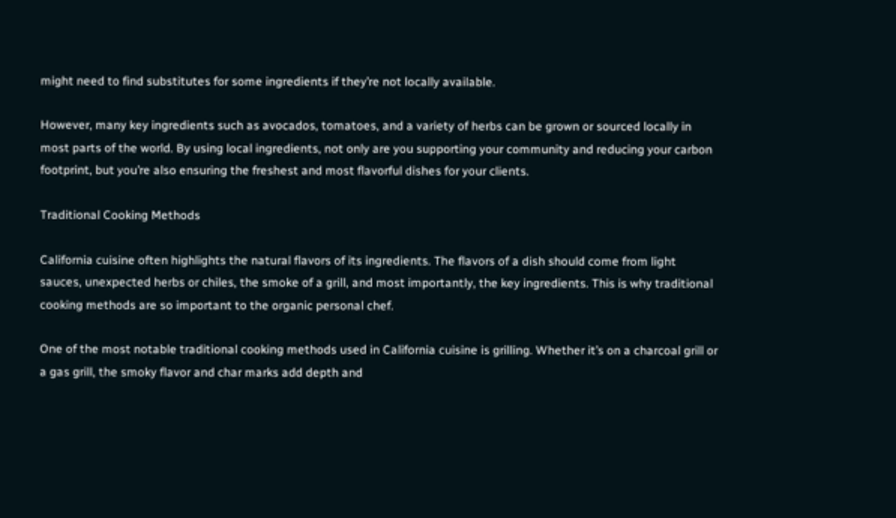might need to find substitutes for some ingredients if they’re not locally available.

However, many key ingredients such as avocados, tomatoes, and a variety of herbs can be grown or sourced locally in most parts of the world. By using local ingredients, not only are you supporting your community and reducing your carbon footprint, but you’re also ensuring the freshest and most flavorful dishes for your clients.

Traditional Cooking Methods

California cuisine often highlights the natural flavors of its ingredients. The flavors of a dish should come from light sauces, unexpected herbs or chiles, the smoke of a grill, and most importantly, the key ingredients. This is why traditional cooking methods are so important to the organic personal chef.

One of the most notable traditional cooking methods used in California cuisine is grilling. Whether it’s on a charcoal grill or a gas grill, the smoky flavor and char marks add depth and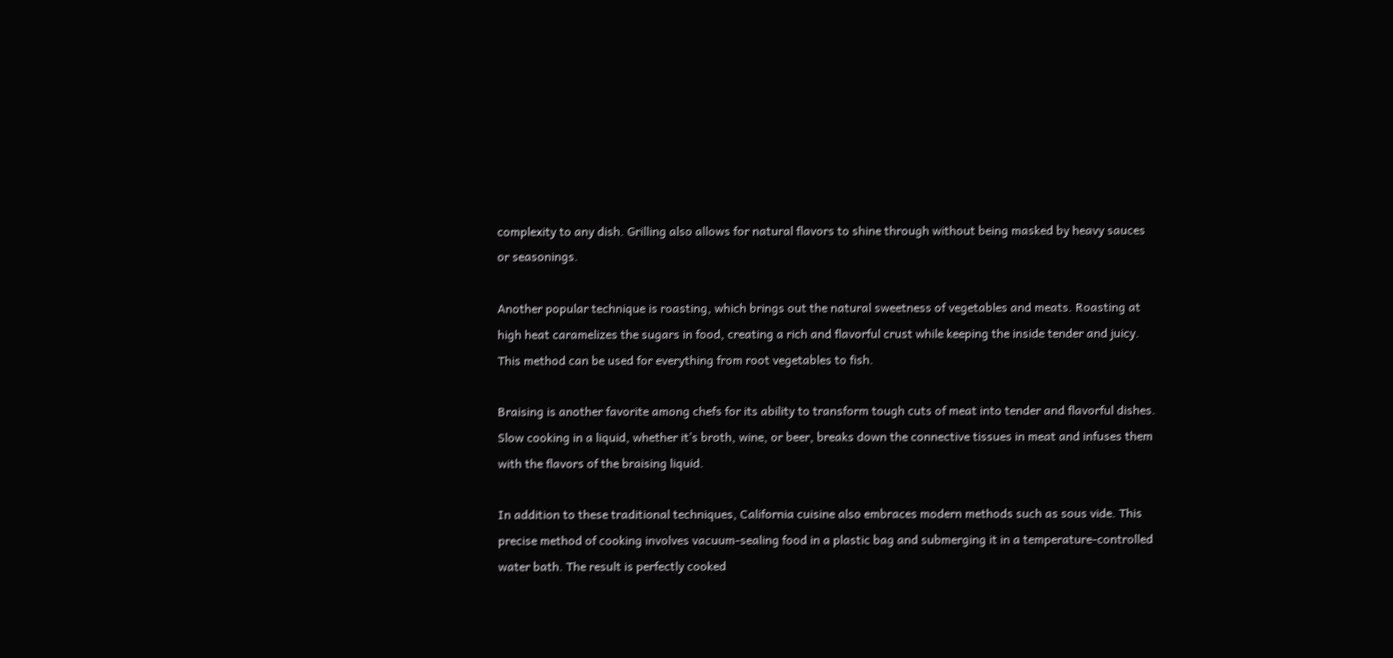complexity to any dish. Grilling also allows for natural flavors to shine through without being masked by heavy sauces or seasonings.

Another popular technique is roasting, which brings out the natural sweetness of vegetables and meats. Roasting at high heat caramelizes the sugars in food, creating a rich and flavorful crust while keeping the inside tender and juicy. This method can be used for everything from root vegetables to fish.

Braising is another favorite among chefs for its ability to transform tough cuts of meat into tender and flavorful dishes. Slow cooking in a liquid, whether it’s broth, wine, or beer, breaks down the connective tissues in meat and infuses them with the flavors of the braising liquid.

In addition to these traditional techniques, California cuisine also embraces modern methods such as sous vide. This precise method of cooking involves vacuum-sealing food in a plastic bag and submerging it in a temperature-controlled water bath. The result is perfectly cooked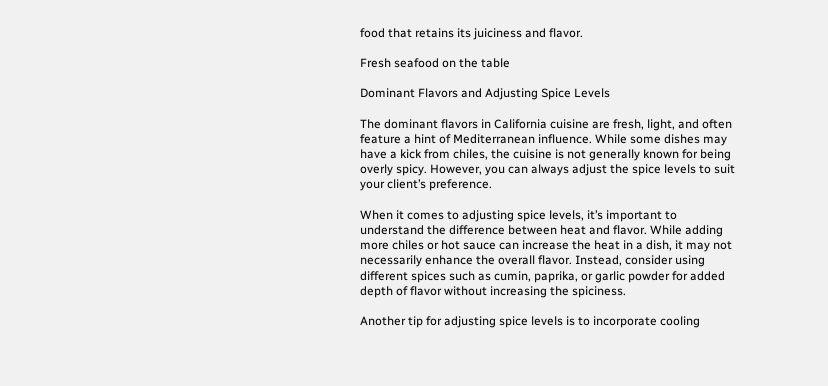food that retains its juiciness and flavor.

Fresh seafood on the table

Dominant Flavors and Adjusting Spice Levels

The dominant flavors in California cuisine are fresh, light, and often feature a hint of Mediterranean influence. While some dishes may have a kick from chiles, the cuisine is not generally known for being overly spicy. However, you can always adjust the spice levels to suit your client’s preference.

When it comes to adjusting spice levels, it’s important to understand the difference between heat and flavor. While adding more chiles or hot sauce can increase the heat in a dish, it may not necessarily enhance the overall flavor. Instead, consider using different spices such as cumin, paprika, or garlic powder for added depth of flavor without increasing the spiciness.

Another tip for adjusting spice levels is to incorporate cooling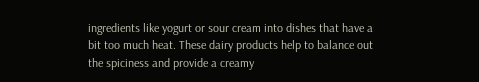ingredients like yogurt or sour cream into dishes that have a bit too much heat. These dairy products help to balance out the spiciness and provide a creamy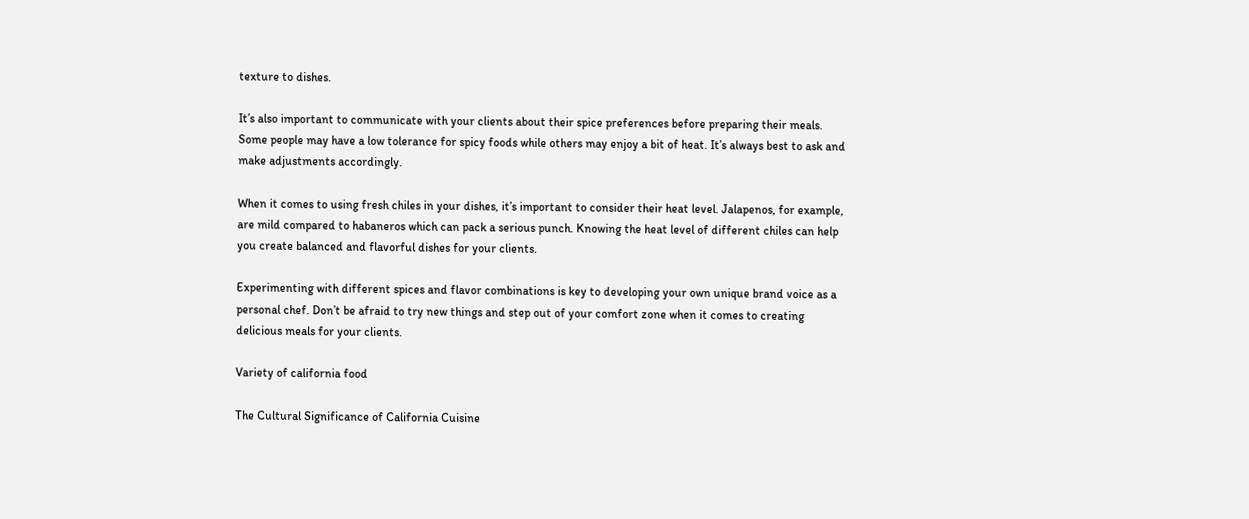texture to dishes.

It’s also important to communicate with your clients about their spice preferences before preparing their meals. Some people may have a low tolerance for spicy foods while others may enjoy a bit of heat. It’s always best to ask and make adjustments accordingly.

When it comes to using fresh chiles in your dishes, it’s important to consider their heat level. Jalapenos, for example, are mild compared to habaneros which can pack a serious punch. Knowing the heat level of different chiles can help you create balanced and flavorful dishes for your clients.

Experimenting with different spices and flavor combinations is key to developing your own unique brand voice as a personal chef. Don’t be afraid to try new things and step out of your comfort zone when it comes to creating delicious meals for your clients.

Variety of california food

The Cultural Significance of California Cuisine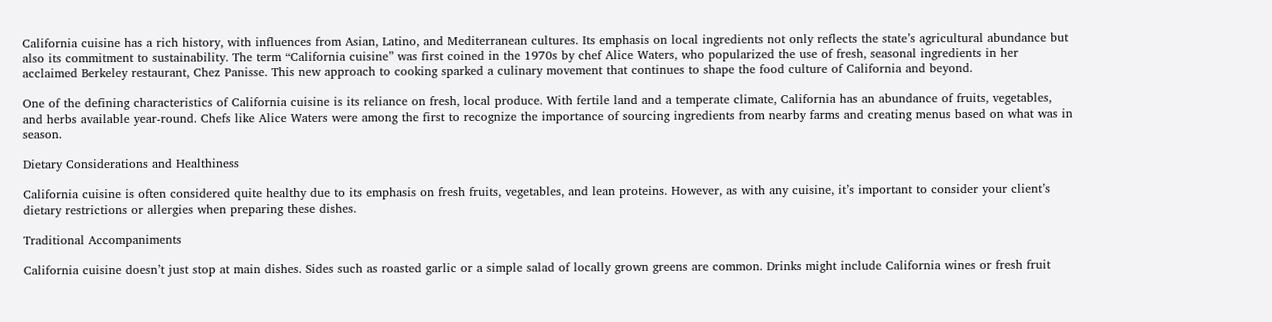California cuisine has a rich history, with influences from Asian, Latino, and Mediterranean cultures. Its emphasis on local ingredients not only reflects the state’s agricultural abundance but also its commitment to sustainability. The term “California cuisine” was first coined in the 1970s by chef Alice Waters, who popularized the use of fresh, seasonal ingredients in her acclaimed Berkeley restaurant, Chez Panisse. This new approach to cooking sparked a culinary movement that continues to shape the food culture of California and beyond.

One of the defining characteristics of California cuisine is its reliance on fresh, local produce. With fertile land and a temperate climate, California has an abundance of fruits, vegetables, and herbs available year-round. Chefs like Alice Waters were among the first to recognize the importance of sourcing ingredients from nearby farms and creating menus based on what was in season.

Dietary Considerations and Healthiness

California cuisine is often considered quite healthy due to its emphasis on fresh fruits, vegetables, and lean proteins. However, as with any cuisine, it’s important to consider your client’s dietary restrictions or allergies when preparing these dishes.

Traditional Accompaniments

California cuisine doesn’t just stop at main dishes. Sides such as roasted garlic or a simple salad of locally grown greens are common. Drinks might include California wines or fresh fruit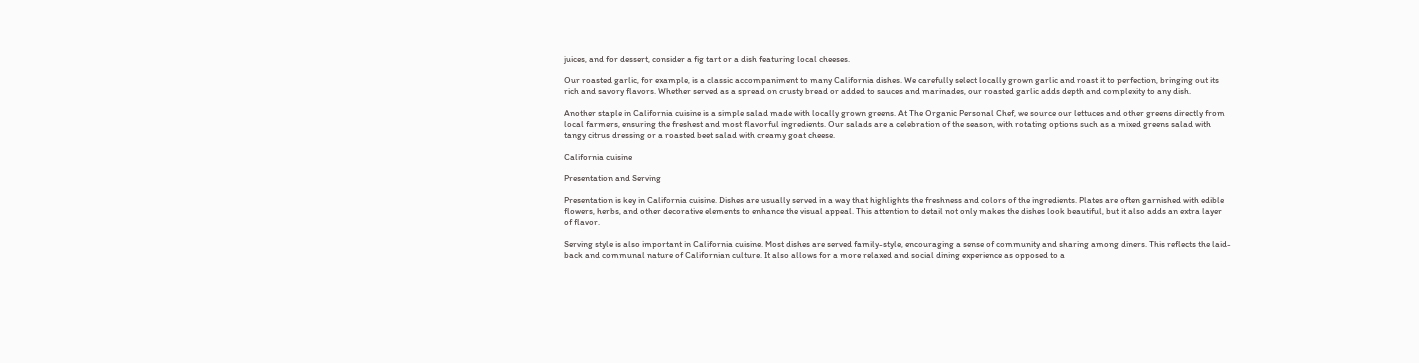juices, and for dessert, consider a fig tart or a dish featuring local cheeses.

Our roasted garlic, for example, is a classic accompaniment to many California dishes. We carefully select locally grown garlic and roast it to perfection, bringing out its rich and savory flavors. Whether served as a spread on crusty bread or added to sauces and marinades, our roasted garlic adds depth and complexity to any dish.

Another staple in California cuisine is a simple salad made with locally grown greens. At The Organic Personal Chef, we source our lettuces and other greens directly from local farmers, ensuring the freshest and most flavorful ingredients. Our salads are a celebration of the season, with rotating options such as a mixed greens salad with tangy citrus dressing or a roasted beet salad with creamy goat cheese.

California cuisine

Presentation and Serving

Presentation is key in California cuisine. Dishes are usually served in a way that highlights the freshness and colors of the ingredients. Plates are often garnished with edible flowers, herbs, and other decorative elements to enhance the visual appeal. This attention to detail not only makes the dishes look beautiful, but it also adds an extra layer of flavor.

Serving style is also important in California cuisine. Most dishes are served family-style, encouraging a sense of community and sharing among diners. This reflects the laid-back and communal nature of Californian culture. It also allows for a more relaxed and social dining experience as opposed to a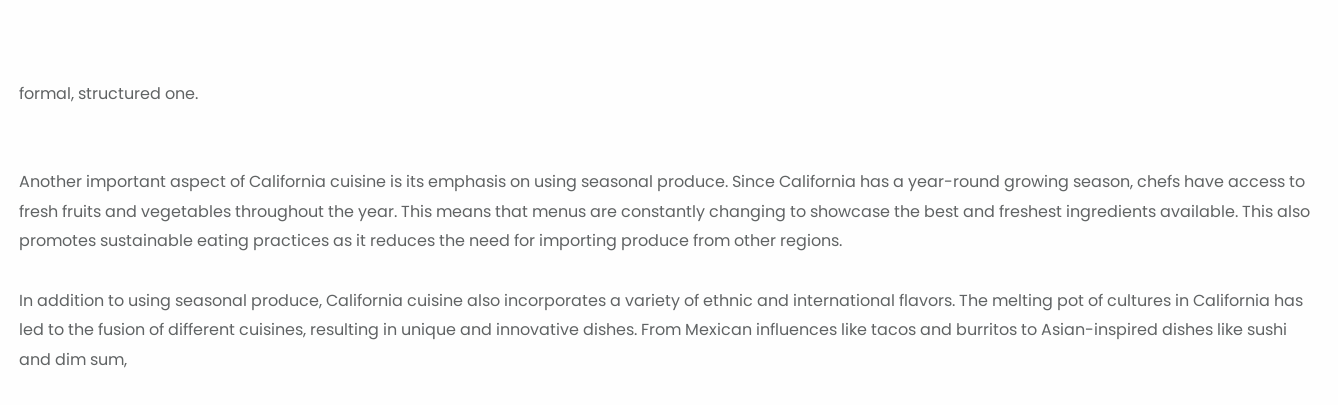formal, structured one.


Another important aspect of California cuisine is its emphasis on using seasonal produce. Since California has a year-round growing season, chefs have access to fresh fruits and vegetables throughout the year. This means that menus are constantly changing to showcase the best and freshest ingredients available. This also promotes sustainable eating practices as it reduces the need for importing produce from other regions.

In addition to using seasonal produce, California cuisine also incorporates a variety of ethnic and international flavors. The melting pot of cultures in California has led to the fusion of different cuisines, resulting in unique and innovative dishes. From Mexican influences like tacos and burritos to Asian-inspired dishes like sushi and dim sum,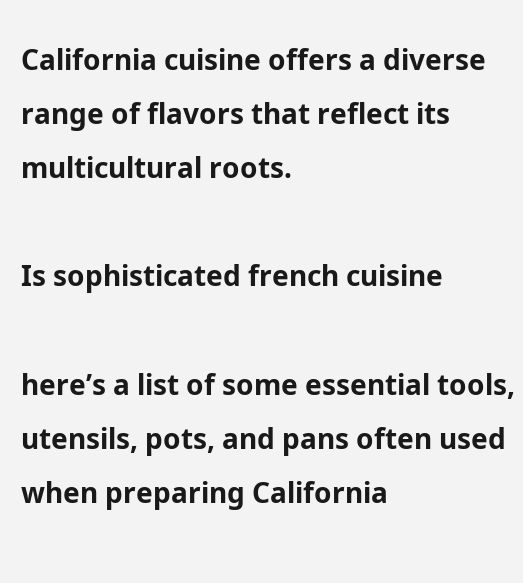California cuisine offers a diverse range of flavors that reflect its multicultural roots.

Is sophisticated french cuisine

here’s a list of some essential tools, utensils, pots, and pans often used when preparing California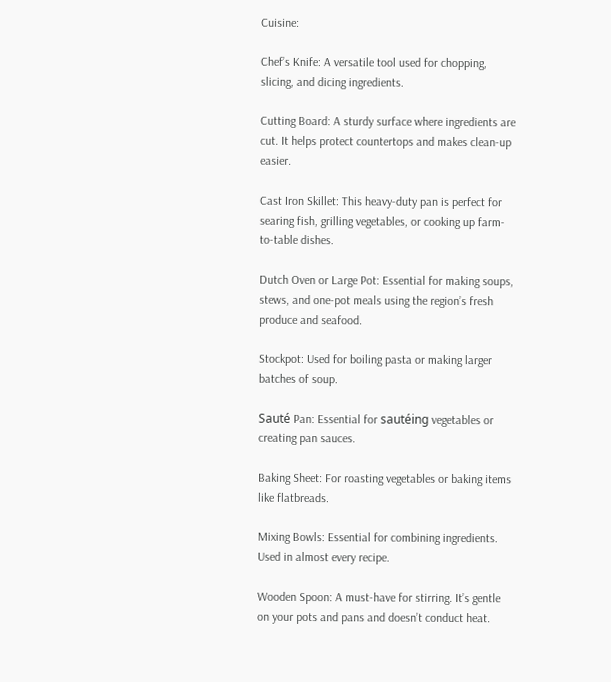Cuisine:

Chef’s Knife: A versatile tool used for chopping, slicing, and dicing ingredients.

Cutting Board: A sturdy surface where ingredients are cut. It helps protect countertops and makes clean-up easier.

Cast Iron Skillet: This heavy-duty pan is perfect for searing fish, grilling vegetables, or cooking up farm-to-table dishes.

Dutch Oven or Large Pot: Essential for making soups, stews, and one-pot meals using the region’s fresh produce and seafood.

Stockpot: Used for boiling pasta or making larger batches of soup.

Sauté Pan: Essential for sautéing vegetables or creating pan sauces.

Baking Sheet: For roasting vegetables or baking items like flatbreads.

Mixing Bowls: Essential for combining ingredients. Used in almost every recipe.

Wooden Spoon: A must-have for stirring. It’s gentle on your pots and pans and doesn’t conduct heat.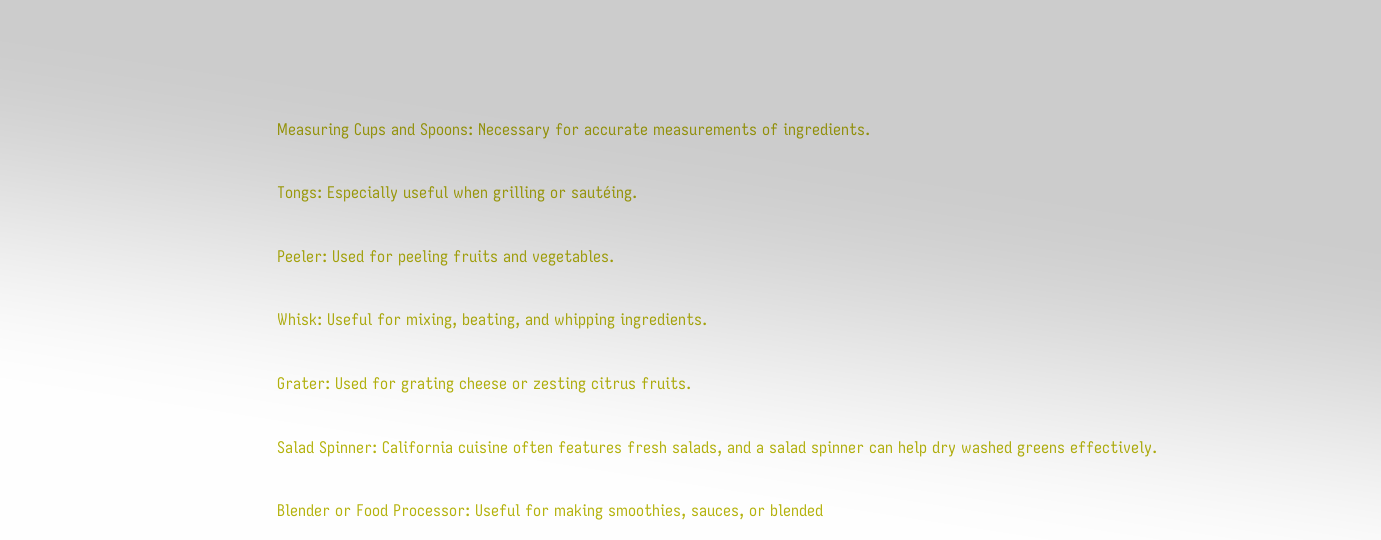Measuring Cups and Spoons: Necessary for accurate measurements of ingredients.

Tongs: Especially useful when grilling or sautéing.

Peeler: Used for peeling fruits and vegetables.

Whisk: Useful for mixing, beating, and whipping ingredients.

Grater: Used for grating cheese or zesting citrus fruits.

Salad Spinner: California cuisine often features fresh salads, and a salad spinner can help dry washed greens effectively.

Blender or Food Processor: Useful for making smoothies, sauces, or blended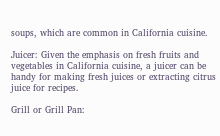soups, which are common in California cuisine.

Juicer: Given the emphasis on fresh fruits and vegetables in California cuisine, a juicer can be handy for making fresh juices or extracting citrus juice for recipes.

Grill or Grill Pan: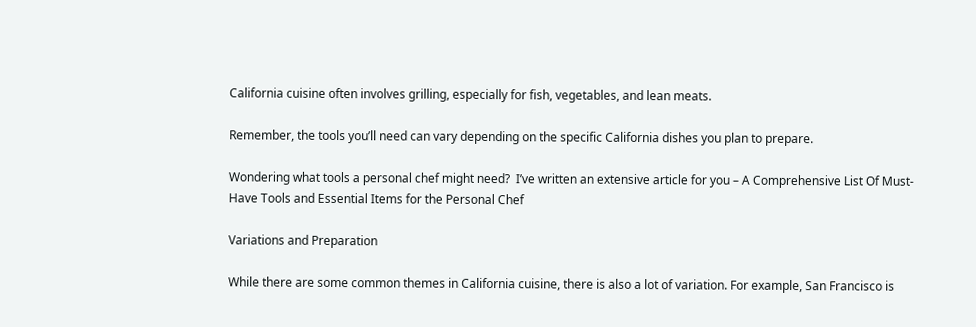California cuisine often involves grilling, especially for fish, vegetables, and lean meats.

Remember, the tools you’ll need can vary depending on the specific California dishes you plan to prepare.

Wondering what tools a personal chef might need?  I’ve written an extensive article for you – A Comprehensive List Of Must-Have Tools and Essential Items for the Personal Chef

Variations and Preparation

While there are some common themes in California cuisine, there is also a lot of variation. For example, San Francisco is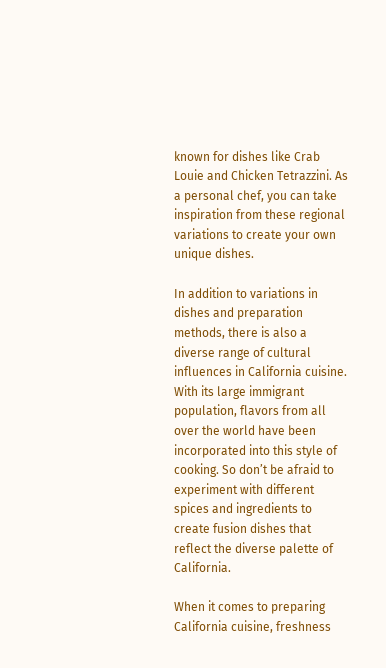known for dishes like Crab Louie and Chicken Tetrazzini. As a personal chef, you can take inspiration from these regional variations to create your own unique dishes.

In addition to variations in dishes and preparation methods, there is also a diverse range of cultural influences in California cuisine. With its large immigrant population, flavors from all over the world have been incorporated into this style of cooking. So don’t be afraid to experiment with different spices and ingredients to create fusion dishes that reflect the diverse palette of California.

When it comes to preparing California cuisine, freshness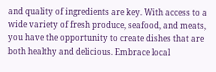and quality of ingredients are key. With access to a wide variety of fresh produce, seafood, and meats, you have the opportunity to create dishes that are both healthy and delicious. Embrace local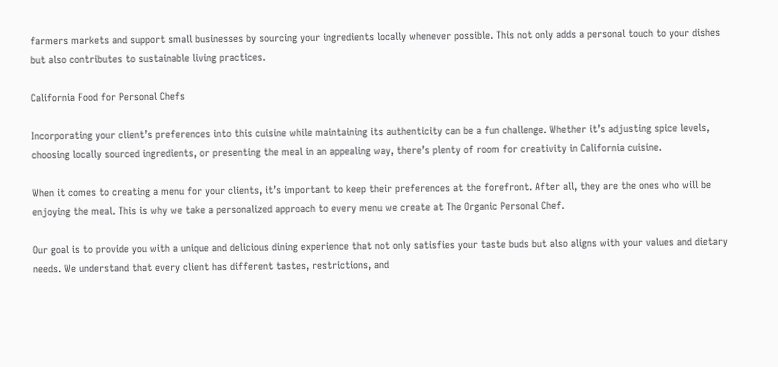farmers markets and support small businesses by sourcing your ingredients locally whenever possible. This not only adds a personal touch to your dishes but also contributes to sustainable living practices.

California Food for Personal Chefs

Incorporating your client’s preferences into this cuisine while maintaining its authenticity can be a fun challenge. Whether it’s adjusting spice levels, choosing locally sourced ingredients, or presenting the meal in an appealing way, there’s plenty of room for creativity in California cuisine.

When it comes to creating a menu for your clients, it’s important to keep their preferences at the forefront. After all, they are the ones who will be enjoying the meal. This is why we take a personalized approach to every menu we create at The Organic Personal Chef.

Our goal is to provide you with a unique and delicious dining experience that not only satisfies your taste buds but also aligns with your values and dietary needs. We understand that every client has different tastes, restrictions, and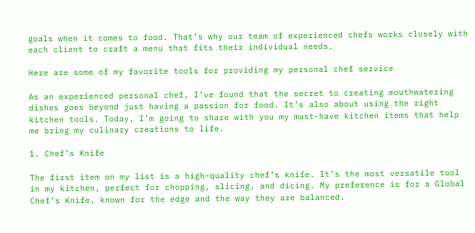goals when it comes to food. That’s why our team of experienced chefs works closely with each client to craft a menu that fits their individual needs.

Here are some of my favorite tools for providing my personal chef service

As an experienced personal chef, I’ve found that the secret to creating mouthwatering dishes goes beyond just having a passion for food. It’s also about using the right kitchen tools. Today, I’m going to share with you my must-have kitchen items that help me bring my culinary creations to life.

1. Chef’s Knife

The first item on my list is a high-quality chef’s knife. It’s the most versatile tool in my kitchen, perfect for chopping, slicing, and dicing. My preference is for a Global Chef’s Knife, known for the edge and the way they are balanced.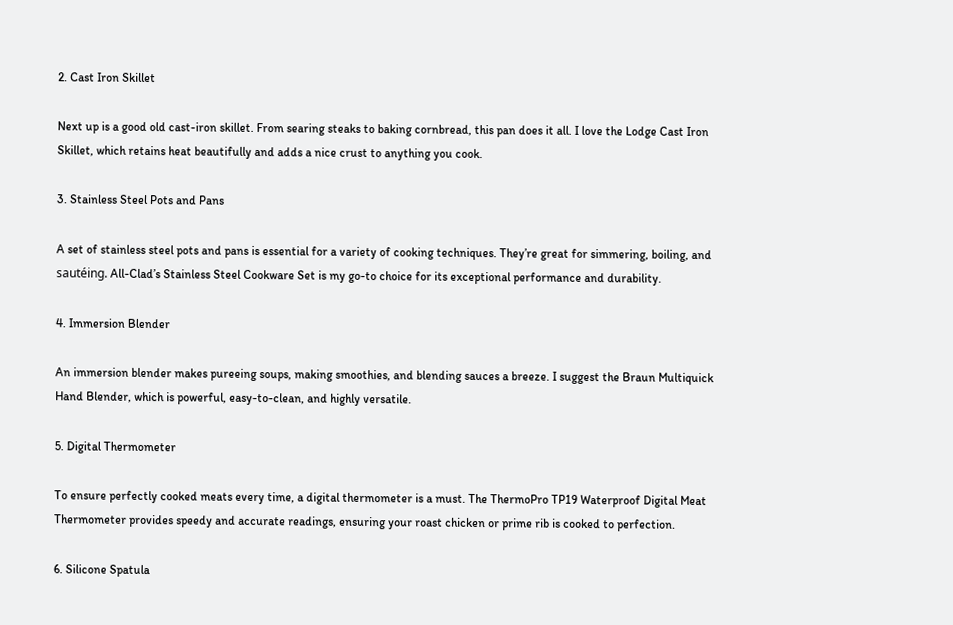2. Cast Iron Skillet

Next up is a good old cast-iron skillet. From searing steaks to baking cornbread, this pan does it all. I love the Lodge Cast Iron Skillet, which retains heat beautifully and adds a nice crust to anything you cook.

3. Stainless Steel Pots and Pans

A set of stainless steel pots and pans is essential for a variety of cooking techniques. They’re great for simmering, boiling, and sautéing. All-Clad’s Stainless Steel Cookware Set is my go-to choice for its exceptional performance and durability.

4. Immersion Blender

An immersion blender makes pureeing soups, making smoothies, and blending sauces a breeze. I suggest the Braun Multiquick Hand Blender, which is powerful, easy-to-clean, and highly versatile.

5. Digital Thermometer

To ensure perfectly cooked meats every time, a digital thermometer is a must. The ThermoPro TP19 Waterproof Digital Meat Thermometer provides speedy and accurate readings, ensuring your roast chicken or prime rib is cooked to perfection.

6. Silicone Spatula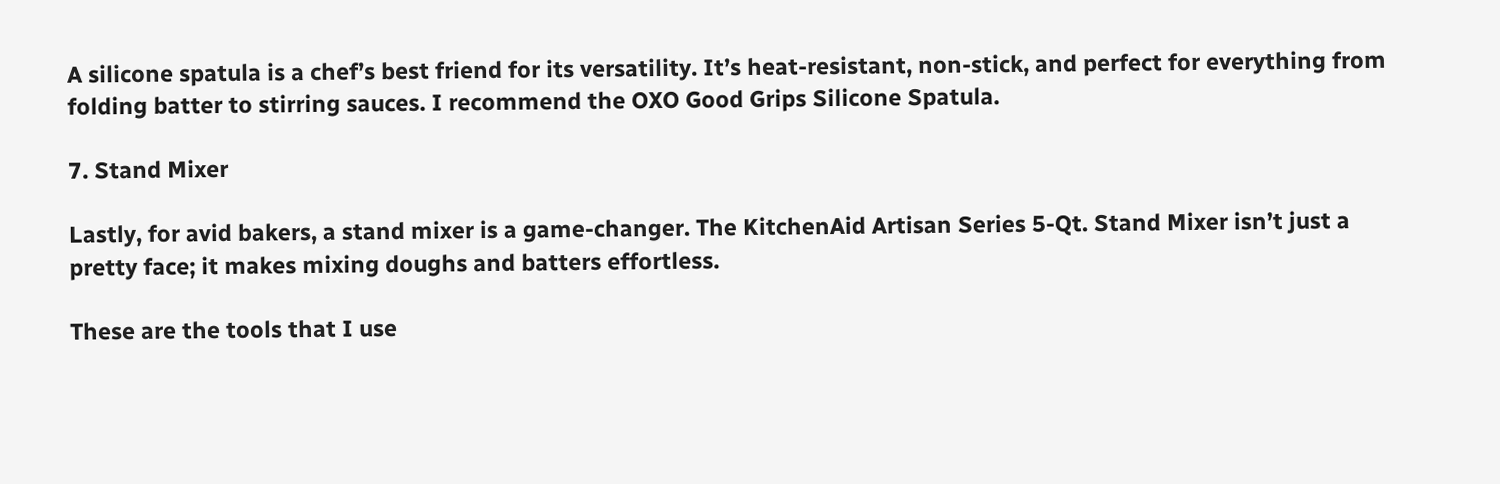A silicone spatula is a chef’s best friend for its versatility. It’s heat-resistant, non-stick, and perfect for everything from folding batter to stirring sauces. I recommend the OXO Good Grips Silicone Spatula.

7. Stand Mixer

Lastly, for avid bakers, a stand mixer is a game-changer. The KitchenAid Artisan Series 5-Qt. Stand Mixer isn’t just a pretty face; it makes mixing doughs and batters effortless.

These are the tools that I use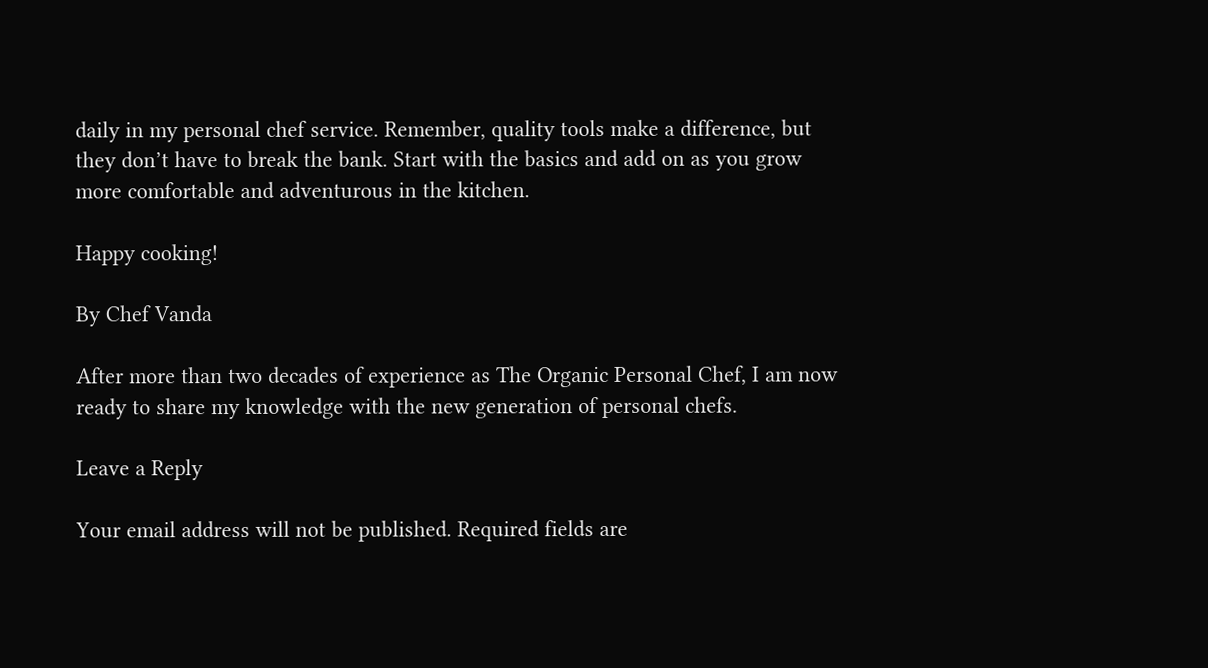daily in my personal chef service. Remember, quality tools make a difference, but they don’t have to break the bank. Start with the basics and add on as you grow more comfortable and adventurous in the kitchen.

Happy cooking!

By Chef Vanda

After more than two decades of experience as The Organic Personal Chef, I am now ready to share my knowledge with the new generation of personal chefs.

Leave a Reply

Your email address will not be published. Required fields are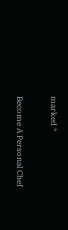marked *

Become A Personal Chef